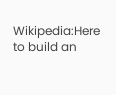Wikipedia:Here to build an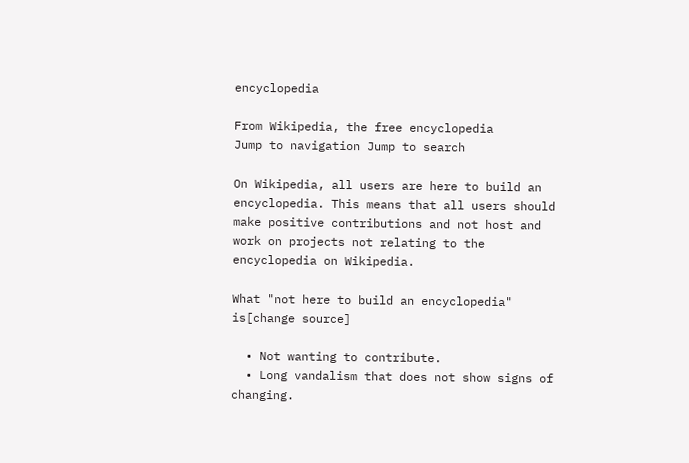encyclopedia

From Wikipedia, the free encyclopedia
Jump to navigation Jump to search

On Wikipedia, all users are here to build an encyclopedia. This means that all users should make positive contributions and not host and work on projects not relating to the encyclopedia on Wikipedia.

What "not here to build an encyclopedia" is[change source]

  • Not wanting to contribute.
  • Long vandalism that does not show signs of changing.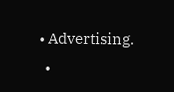• Advertising.
  •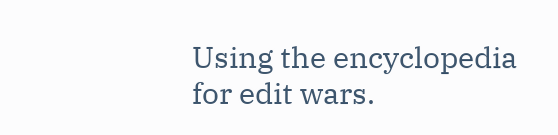Using the encyclopedia for edit wars.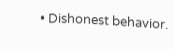• Dishonest behavior.